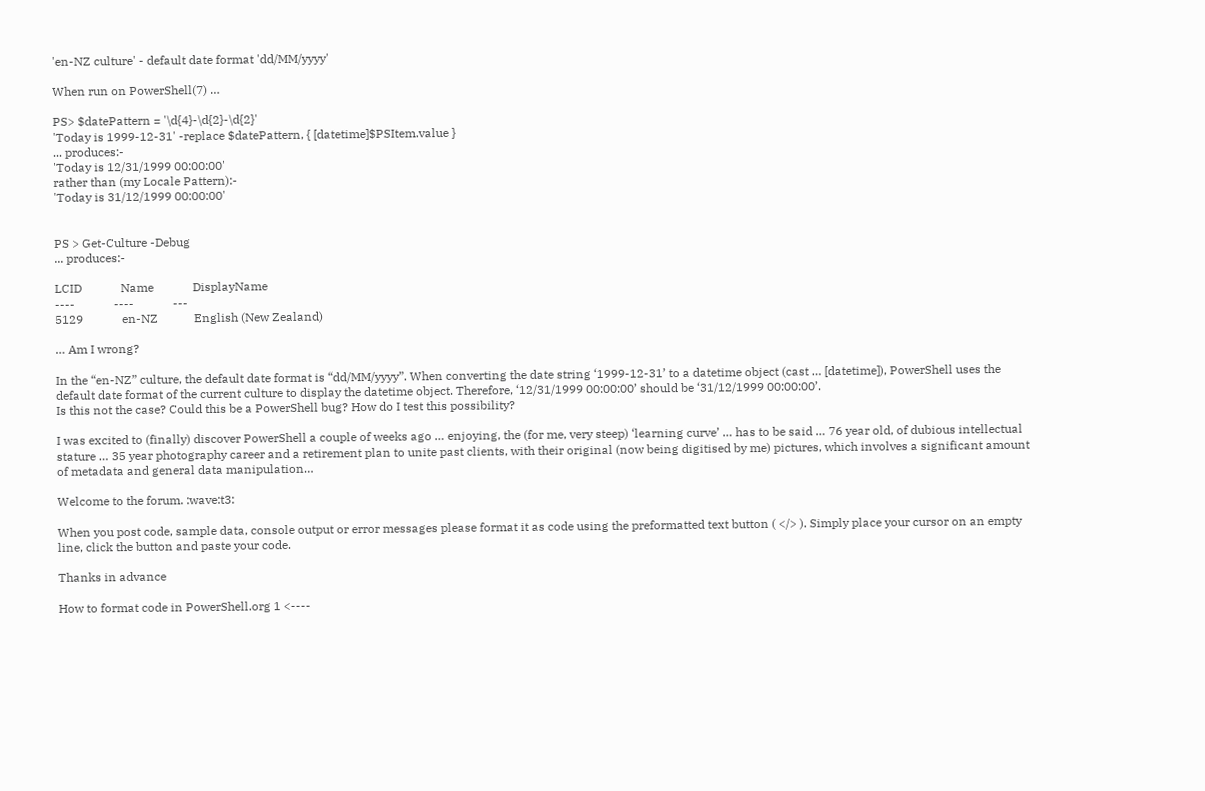'en-NZ culture' - default date format 'dd/MM/yyyy'

When run on PowerShell(7) …

PS> $datePattern = '\d{4}-\d{2}-\d{2}'
'Today is 1999-12-31' -replace $datePattern, { [datetime]$PSItem.value }
... produces:-
'Today is 12/31/1999 00:00:00'
rather than (my Locale Pattern):-
'Today is 31/12/1999 00:00:00'


PS > Get-Culture -Debug
... produces:-

LCID             Name             DisplayName
----             ----             ---
5129             en-NZ            English (New Zealand)

… Am I wrong?

In the “en-NZ” culture, the default date format is “dd/MM/yyyy”. When converting the date string ‘1999-12-31’ to a datetime object (cast … [datetime]), PowerShell uses the default date format of the current culture to display the datetime object. Therefore, ‘12/31/1999 00:00:00’ should be ‘31/12/1999 00:00:00’.
Is this not the case? Could this be a PowerShell bug? How do I test this possibility?

I was excited to (finally) discover PowerShell a couple of weeks ago … enjoying, the (for me, very steep) ‘learning curve’ … has to be said … 76 year old, of dubious intellectual stature … 35 year photography career and a retirement plan to unite past clients, with their original (now being digitised by me) pictures, which involves a significant amount of metadata and general data manipulation…

Welcome to the forum. :wave:t3:

When you post code, sample data, console output or error messages please format it as code using the preformatted text button ( </> ). Simply place your cursor on an empty line, click the button and paste your code.

Thanks in advance

How to format code in PowerShell.org 1 <----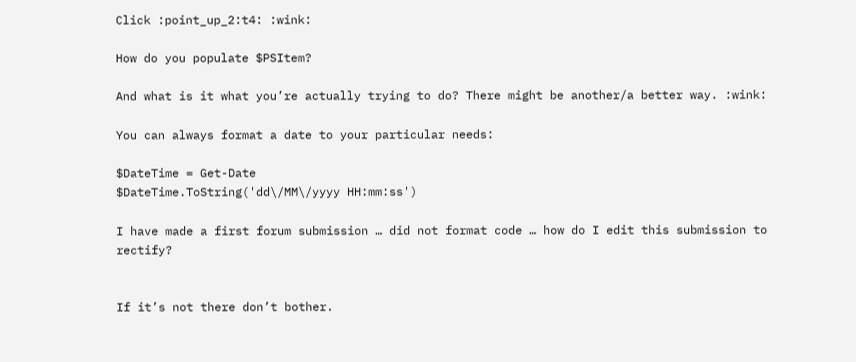Click :point_up_2:t4: :wink:

How do you populate $PSItem?

And what is it what you’re actually trying to do? There might be another/a better way. :wink:

You can always format a date to your particular needs:

$DateTime = Get-Date
$DateTime.ToString('dd\/MM\/yyyy HH:mm:ss')

I have made a first forum submission … did not format code … how do I edit this submission to rectify?


If it’s not there don’t bother.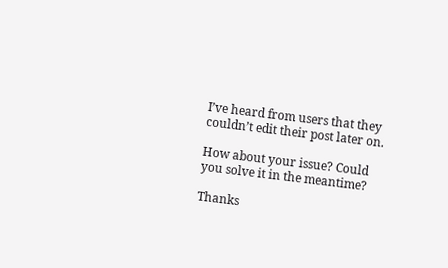I’ve heard from users that they couldn’t edit their post later on.

How about your issue? Could you solve it in the meantime?

Thanks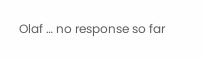Olaf … no response so far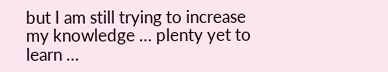but I am still trying to increase my knowledge … plenty yet to learn …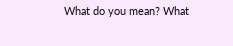What do you mean? What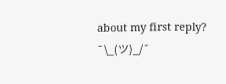about my first reply? ¯\_(ツ)_/¯